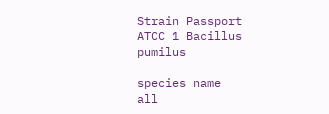Strain Passport
ATCC 1 Bacillus pumilus

species name
all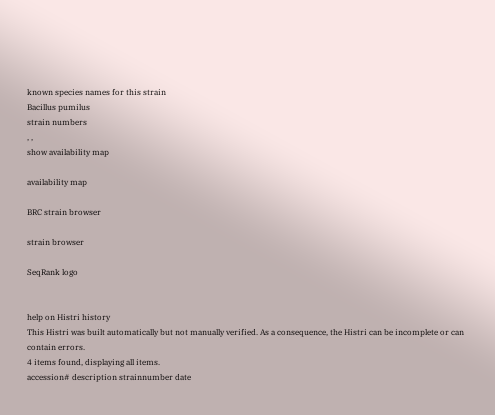known species names for this strain
Bacillus pumilus
strain numbers
, ,
show availability map

availability map

BRC strain browser

strain browser

SeqRank logo


help on Histri history
This Histri was built automatically but not manually verified. As a consequence, the Histri can be incomplete or can contain errors.
4 items found, displaying all items.
accession# description strainnumber date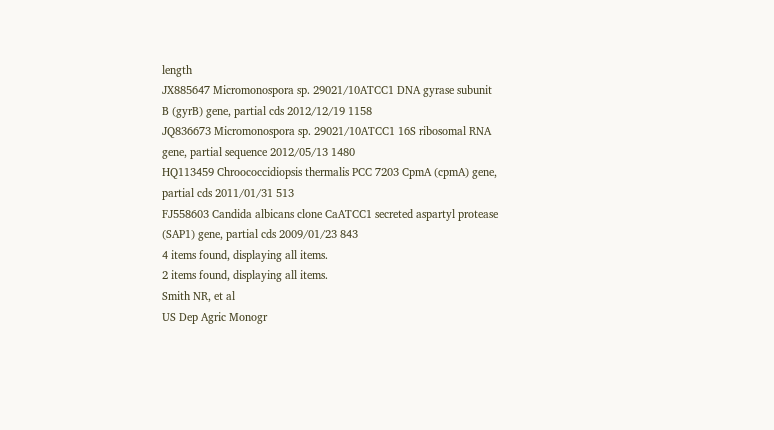length
JX885647 Micromonospora sp. 29021/10ATCC1 DNA gyrase subunit B (gyrB) gene, partial cds 2012/12/19 1158
JQ836673 Micromonospora sp. 29021/10ATCC1 16S ribosomal RNA gene, partial sequence 2012/05/13 1480
HQ113459 Chroococcidiopsis thermalis PCC 7203 CpmA (cpmA) gene, partial cds 2011/01/31 513
FJ558603 Candida albicans clone CaATCC1 secreted aspartyl protease (SAP1) gene, partial cds 2009/01/23 843
4 items found, displaying all items.
2 items found, displaying all items.
Smith NR, et al
US Dep Agric Monogr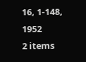16, 1-148, 1952
2 items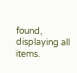found, displaying all items.